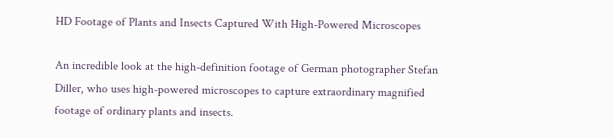HD Footage of Plants and Insects Captured With High-Powered Microscopes

An incredible look at the high-definition footage of German photographer Stefan Diller, who uses high-powered microscopes to capture extraordinary magnified footage of ordinary plants and insects.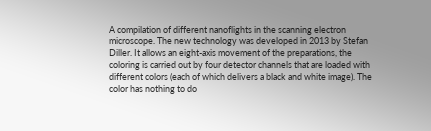A compilation of different nanoflights in the scanning electron microscope. The new technology was developed in 2013 by Stefan Diller. It allows an eight-axis movement of the preparations, the coloring is carried out by four detector channels that are loaded with different colors (each of which delivers a black and white image). The color has nothing to do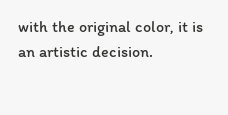with the original color, it is an artistic decision.